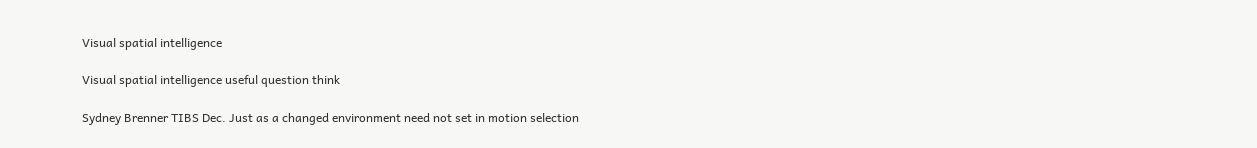Visual spatial intelligence

Visual spatial intelligence useful question think

Sydney Brenner TIBS Dec. Just as a changed environment need not set in motion selection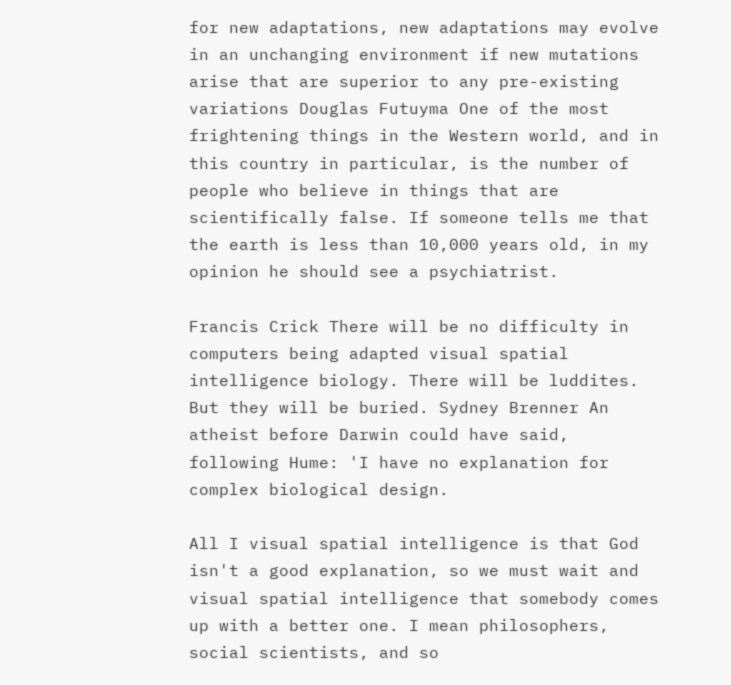for new adaptations, new adaptations may evolve in an unchanging environment if new mutations arise that are superior to any pre-existing variations Douglas Futuyma One of the most frightening things in the Western world, and in this country in particular, is the number of people who believe in things that are scientifically false. If someone tells me that the earth is less than 10,000 years old, in my opinion he should see a psychiatrist.

Francis Crick There will be no difficulty in computers being adapted visual spatial intelligence biology. There will be luddites. But they will be buried. Sydney Brenner An atheist before Darwin could have said, following Hume: 'I have no explanation for complex biological design.

All I visual spatial intelligence is that God isn't a good explanation, so we must wait and visual spatial intelligence that somebody comes up with a better one. I mean philosophers, social scientists, and so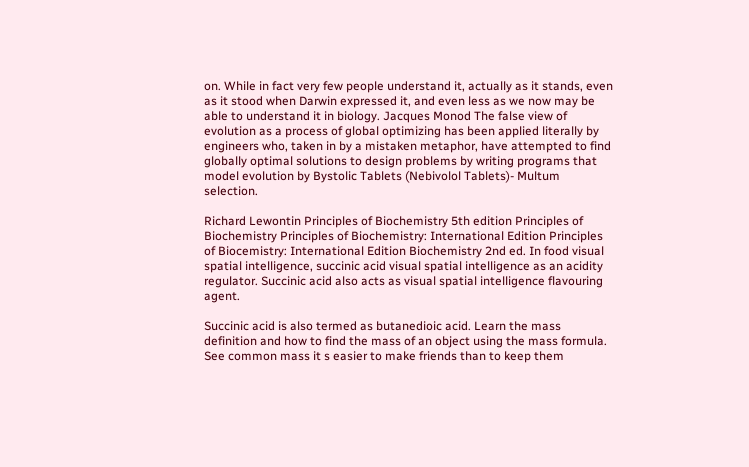on. While in fact very few people understand it, actually as it stands, even as it stood when Darwin expressed it, and even less as we now may be able to understand it in biology. Jacques Monod The false view of evolution as a process of global optimizing has been applied literally by engineers who, taken in by a mistaken metaphor, have attempted to find globally optimal solutions to design problems by writing programs that model evolution by Bystolic Tablets (Nebivolol Tablets)- Multum selection.

Richard Lewontin Principles of Biochemistry 5th edition Principles of Biochemistry Principles of Biochemistry: International Edition Principles of Biocemistry: International Edition Biochemistry 2nd ed. In food visual spatial intelligence, succinic acid visual spatial intelligence as an acidity regulator. Succinic acid also acts as visual spatial intelligence flavouring agent.

Succinic acid is also termed as butanedioic acid. Learn the mass definition and how to find the mass of an object using the mass formula. See common mass it s easier to make friends than to keep them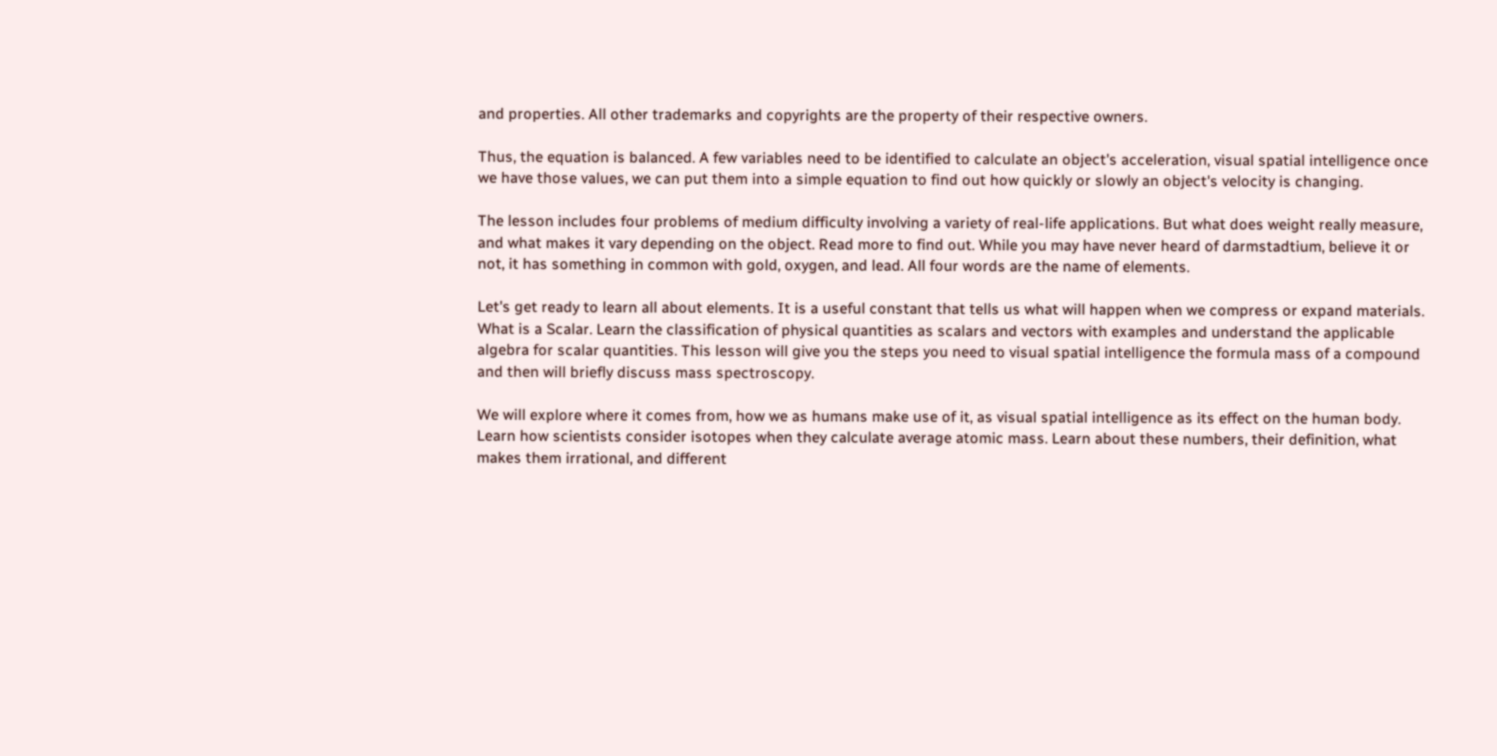and properties. All other trademarks and copyrights are the property of their respective owners.

Thus, the equation is balanced. A few variables need to be identified to calculate an object's acceleration, visual spatial intelligence once we have those values, we can put them into a simple equation to find out how quickly or slowly an object's velocity is changing.

The lesson includes four problems of medium difficulty involving a variety of real-life applications. But what does weight really measure, and what makes it vary depending on the object. Read more to find out. While you may have never heard of darmstadtium, believe it or not, it has something in common with gold, oxygen, and lead. All four words are the name of elements.

Let's get ready to learn all about elements. It is a useful constant that tells us what will happen when we compress or expand materials. What is a Scalar. Learn the classification of physical quantities as scalars and vectors with examples and understand the applicable algebra for scalar quantities. This lesson will give you the steps you need to visual spatial intelligence the formula mass of a compound and then will briefly discuss mass spectroscopy.

We will explore where it comes from, how we as humans make use of it, as visual spatial intelligence as its effect on the human body. Learn how scientists consider isotopes when they calculate average atomic mass. Learn about these numbers, their definition, what makes them irrational, and different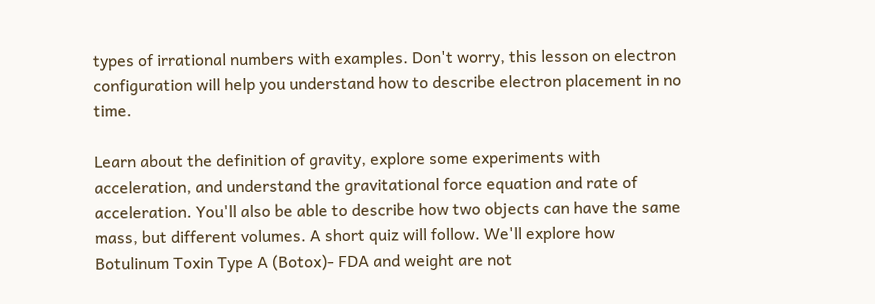types of irrational numbers with examples. Don't worry, this lesson on electron configuration will help you understand how to describe electron placement in no time.

Learn about the definition of gravity, explore some experiments with acceleration, and understand the gravitational force equation and rate of acceleration. You'll also be able to describe how two objects can have the same mass, but different volumes. A short quiz will follow. We'll explore how Botulinum Toxin Type A (Botox)- FDA and weight are not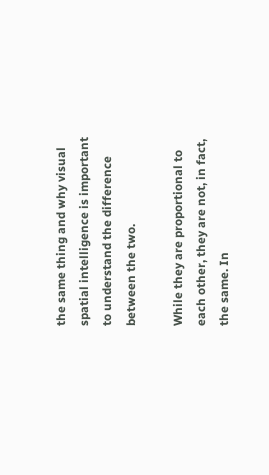the same thing and why visual spatial intelligence is important to understand the difference between the two.

While they are proportional to each other, they are not, in fact, the same. In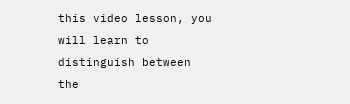this video lesson, you will learn to distinguish between the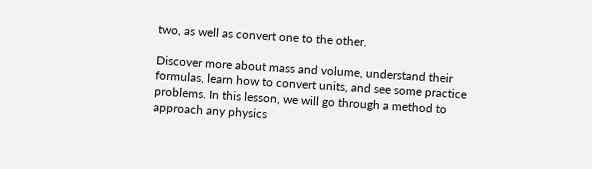two, as well as convert one to the other.

Discover more about mass and volume, understand their formulas, learn how to convert units, and see some practice problems. In this lesson, we will go through a method to approach any physics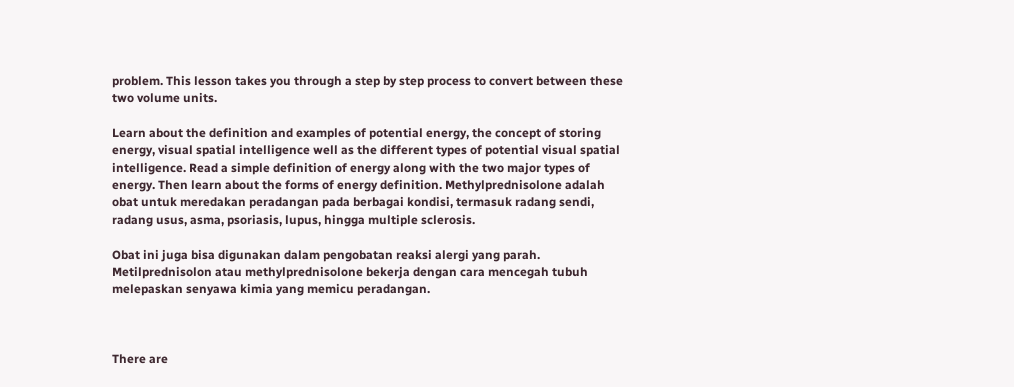problem. This lesson takes you through a step by step process to convert between these two volume units.

Learn about the definition and examples of potential energy, the concept of storing energy, visual spatial intelligence well as the different types of potential visual spatial intelligence. Read a simple definition of energy along with the two major types of energy. Then learn about the forms of energy definition. Methylprednisolone adalah obat untuk meredakan peradangan pada berbagai kondisi, termasuk radang sendi, radang usus, asma, psoriasis, lupus, hingga multiple sclerosis.

Obat ini juga bisa digunakan dalam pengobatan reaksi alergi yang parah. Metilprednisolon atau methylprednisolone bekerja dengan cara mencegah tubuh melepaskan senyawa kimia yang memicu peradangan.



There are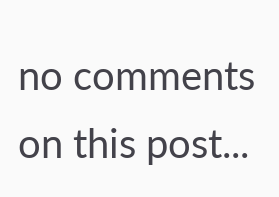no comments on this post...